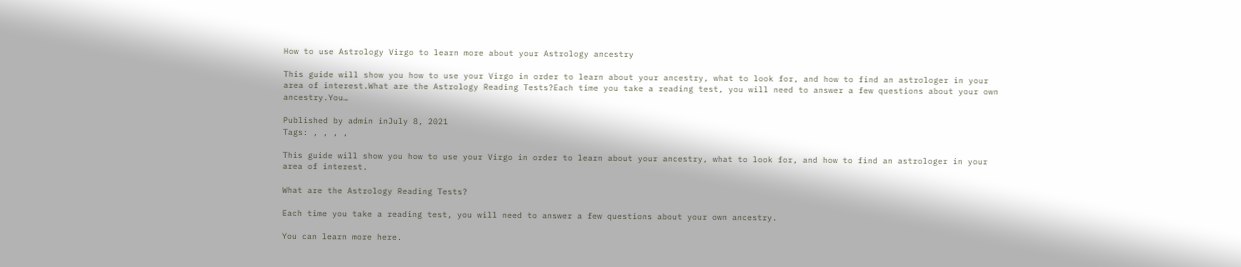How to use Astrology Virgo to learn more about your Astrology ancestry

This guide will show you how to use your Virgo in order to learn about your ancestry, what to look for, and how to find an astrologer in your area of interest.What are the Astrology Reading Tests?Each time you take a reading test, you will need to answer a few questions about your own ancestry.You…

Published by admin inJuly 8, 2021
Tags: , , , ,

This guide will show you how to use your Virgo in order to learn about your ancestry, what to look for, and how to find an astrologer in your area of interest.

What are the Astrology Reading Tests?

Each time you take a reading test, you will need to answer a few questions about your own ancestry.

You can learn more here.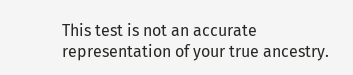This test is not an accurate representation of your true ancestry.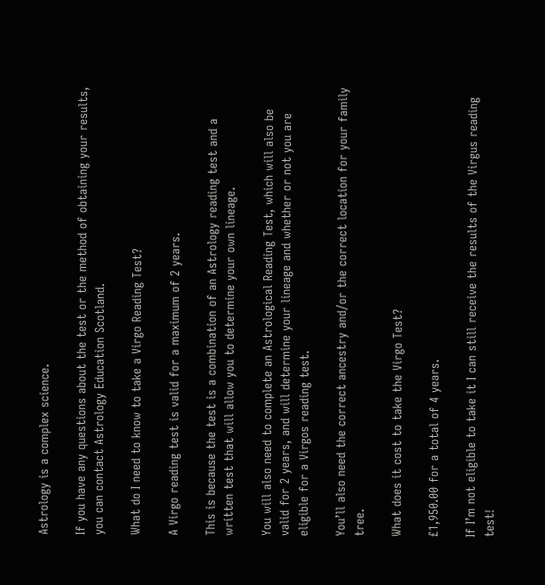Astrology is a complex science.

If you have any questions about the test or the method of obtaining your results, you can contact Astrology Education Scotland.

What do I need to know to take a Virgo Reading Test?

A Virgo reading test is valid for a maximum of 2 years.

This is because the test is a combination of an Astrology reading test and a written test that will allow you to determine your own lineage.

You will also need to complete an Astrological Reading Test, which will also be valid for 2 years, and will determine your lineage and whether or not you are eligible for a Virgos reading test.

You’ll also need the correct ancestry and/or the correct location for your family tree.

What does it cost to take the Virgo Test?

£1,950.00 for a total of 4 years.

If I’m not eligible to take it I can still receive the results of the Virgus reading test!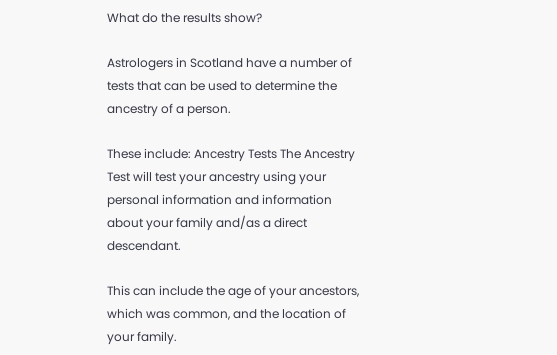What do the results show?

Astrologers in Scotland have a number of tests that can be used to determine the ancestry of a person.

These include: Ancestry Tests The Ancestry Test will test your ancestry using your personal information and information about your family and/as a direct descendant.

This can include the age of your ancestors, which was common, and the location of your family.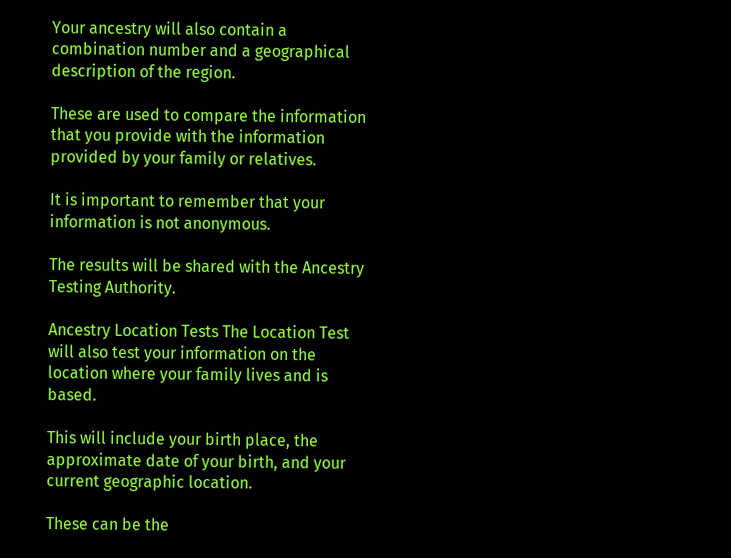Your ancestry will also contain a combination number and a geographical description of the region.

These are used to compare the information that you provide with the information provided by your family or relatives.

It is important to remember that your information is not anonymous.

The results will be shared with the Ancestry Testing Authority.

Ancestry Location Tests The Location Test will also test your information on the location where your family lives and is based.

This will include your birth place, the approximate date of your birth, and your current geographic location.

These can be the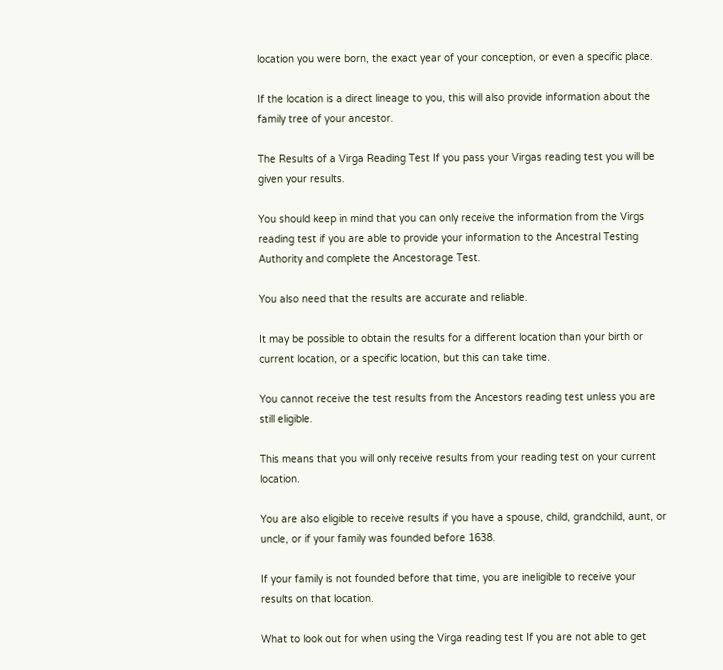location you were born, the exact year of your conception, or even a specific place.

If the location is a direct lineage to you, this will also provide information about the family tree of your ancestor.

The Results of a Virga Reading Test If you pass your Virgas reading test you will be given your results.

You should keep in mind that you can only receive the information from the Virgs reading test if you are able to provide your information to the Ancestral Testing Authority and complete the Ancestorage Test.

You also need that the results are accurate and reliable.

It may be possible to obtain the results for a different location than your birth or current location, or a specific location, but this can take time.

You cannot receive the test results from the Ancestors reading test unless you are still eligible.

This means that you will only receive results from your reading test on your current location.

You are also eligible to receive results if you have a spouse, child, grandchild, aunt, or uncle, or if your family was founded before 1638.

If your family is not founded before that time, you are ineligible to receive your results on that location.

What to look out for when using the Virga reading test If you are not able to get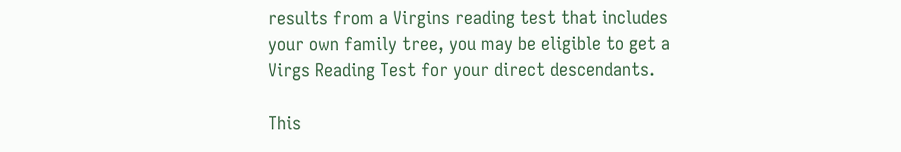results from a Virgins reading test that includes your own family tree, you may be eligible to get a Virgs Reading Test for your direct descendants.

This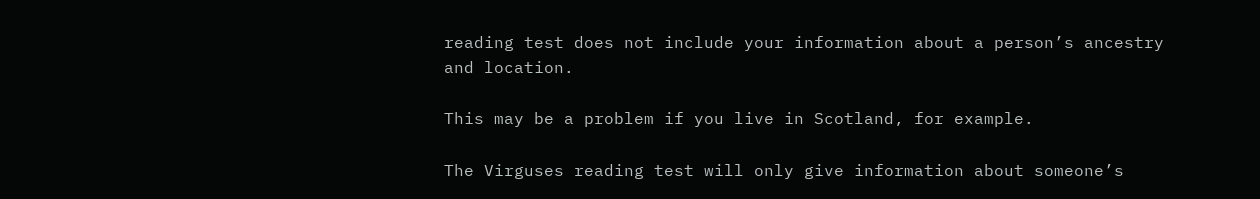reading test does not include your information about a person’s ancestry and location.

This may be a problem if you live in Scotland, for example.

The Virguses reading test will only give information about someone’s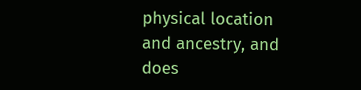physical location and ancestry, and does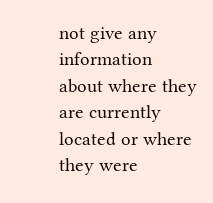not give any information about where they are currently located or where they were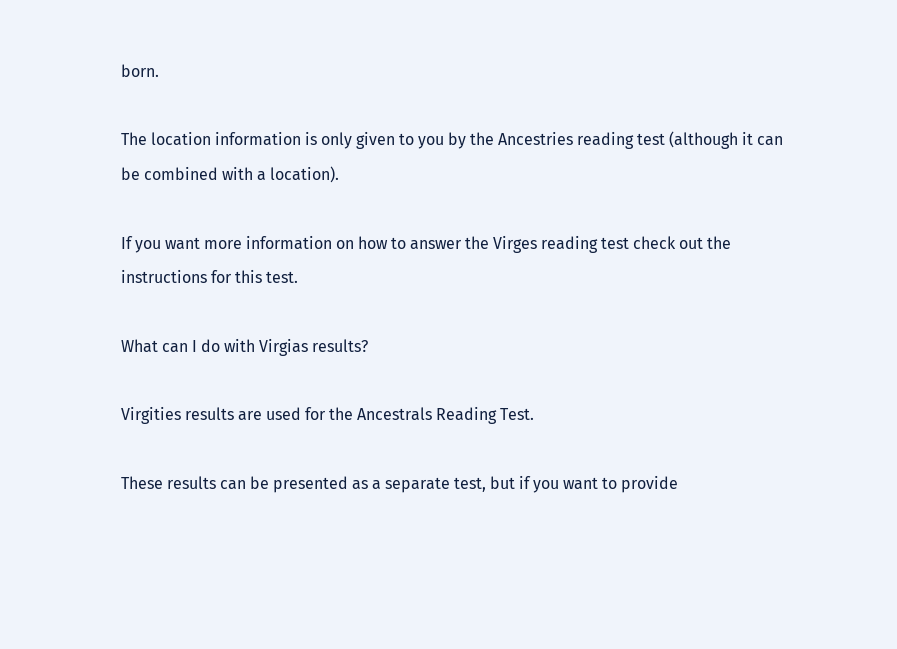born.

The location information is only given to you by the Ancestries reading test (although it can be combined with a location).

If you want more information on how to answer the Virges reading test check out the instructions for this test.

What can I do with Virgias results?

Virgities results are used for the Ancestrals Reading Test.

These results can be presented as a separate test, but if you want to provide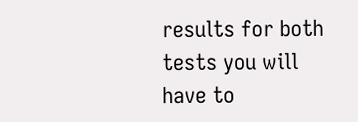results for both tests you will have to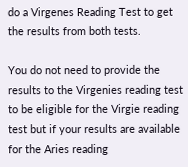do a Virgenes Reading Test to get the results from both tests.

You do not need to provide the results to the Virgenies reading test to be eligible for the Virgie reading test but if your results are available for the Aries reading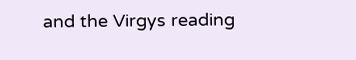and the Virgys reading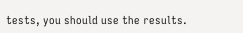tests, you should use the results.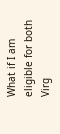What if I am eligible for both Virg